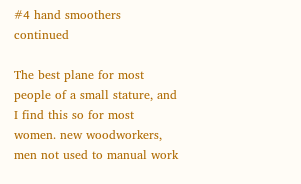#4 hand smoothers continued

The best plane for most people of a small stature, and I find this so for most women. new woodworkers, men not used to manual work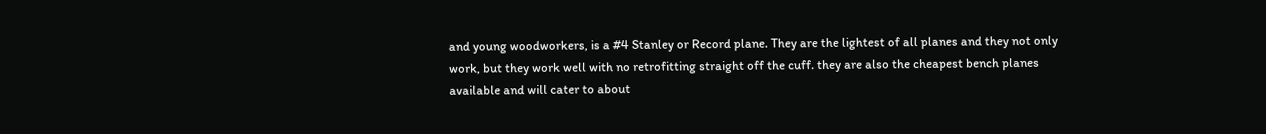and young woodworkers, is a #4 Stanley or Record plane. They are the lightest of all planes and they not only work, but they work well with no retrofitting straight off the cuff. they are also the cheapest bench planes available and will cater to about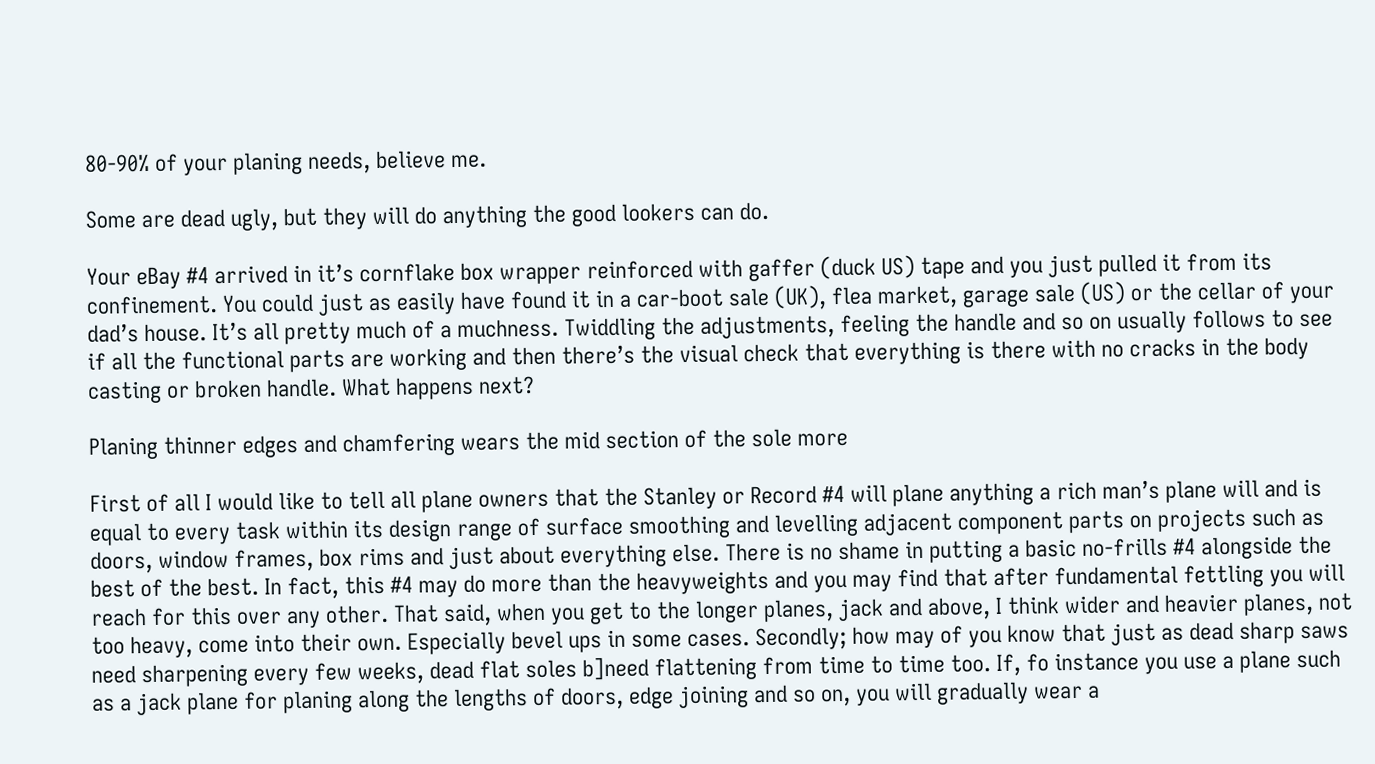80-90% of your planing needs, believe me.

Some are dead ugly, but they will do anything the good lookers can do.

Your eBay #4 arrived in it’s cornflake box wrapper reinforced with gaffer (duck US) tape and you just pulled it from its confinement. You could just as easily have found it in a car-boot sale (UK), flea market, garage sale (US) or the cellar of your dad’s house. It’s all pretty much of a muchness. Twiddling the adjustments, feeling the handle and so on usually follows to see if all the functional parts are working and then there’s the visual check that everything is there with no cracks in the body casting or broken handle. What happens next?

Planing thinner edges and chamfering wears the mid section of the sole more

First of all I would like to tell all plane owners that the Stanley or Record #4 will plane anything a rich man’s plane will and is equal to every task within its design range of surface smoothing and levelling adjacent component parts on projects such as doors, window frames, box rims and just about everything else. There is no shame in putting a basic no-frills #4 alongside the best of the best. In fact, this #4 may do more than the heavyweights and you may find that after fundamental fettling you will reach for this over any other. That said, when you get to the longer planes, jack and above, I think wider and heavier planes, not too heavy, come into their own. Especially bevel ups in some cases. Secondly; how may of you know that just as dead sharp saws need sharpening every few weeks, dead flat soles b]need flattening from time to time too. If, fo instance you use a plane such as a jack plane for planing along the lengths of doors, edge joining and so on, you will gradually wear a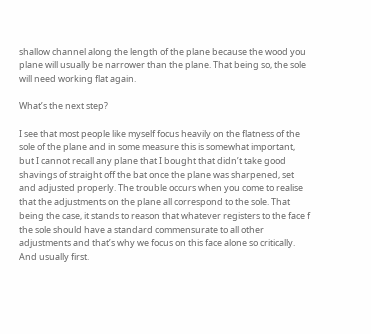shallow channel along the length of the plane because the wood you plane will usually be narrower than the plane. That being so, the sole will need working flat again.

What’s the next step?

I see that most people like myself focus heavily on the flatness of the sole of the plane and in some measure this is somewhat important, but I cannot recall any plane that I bought that didn’t take good shavings of straight off the bat once the plane was sharpened, set and adjusted properly. The trouble occurs when you come to realise that the adjustments on the plane all correspond to the sole. That being the case, it stands to reason that whatever registers to the face f the sole should have a standard commensurate to all other adjustments and that’s why we focus on this face alone so critically. And usually first.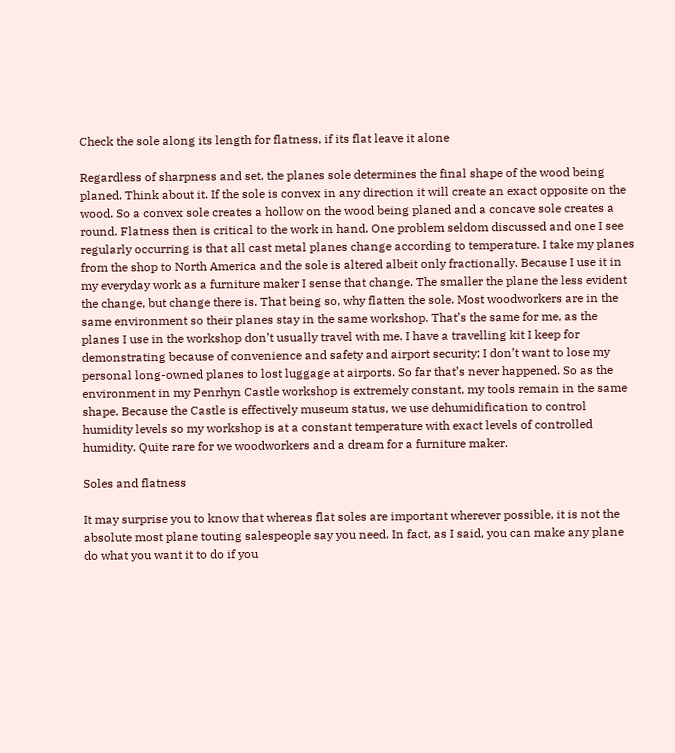Check the sole along its length for flatness, if its flat leave it alone

Regardless of sharpness and set, the planes sole determines the final shape of the wood being planed. Think about it. If the sole is convex in any direction it will create an exact opposite on the wood. So a convex sole creates a hollow on the wood being planed and a concave sole creates a round. Flatness then is critical to the work in hand. One problem seldom discussed and one I see regularly occurring is that all cast metal planes change according to temperature. I take my planes from the shop to North America and the sole is altered albeit only fractionally. Because I use it in my everyday work as a furniture maker I sense that change. The smaller the plane the less evident the change, but change there is. That being so, why flatten the sole. Most woodworkers are in the same environment so their planes stay in the same workshop. That’s the same for me, as the planes I use in the workshop don’t usually travel with me. I have a travelling kit I keep for demonstrating because of convenience and safety and airport security; I don’t want to lose my personal long-owned planes to lost luggage at airports. So far that’s never happened. So as the environment in my Penrhyn Castle workshop is extremely constant, my tools remain in the same shape. Because the Castle is effectively museum status, we use dehumidification to control humidity levels so my workshop is at a constant temperature with exact levels of controlled humidity. Quite rare for we woodworkers and a dream for a furniture maker.

Soles and flatness

It may surprise you to know that whereas flat soles are important wherever possible, it is not the absolute most plane touting salespeople say you need. In fact, as I said, you can make any plane do what you want it to do if you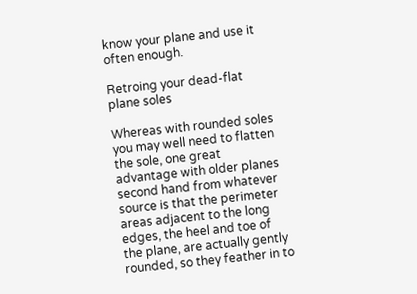know your plane and use it often enough.

Retroing your dead-flat plane soles

Whereas with rounded soles you may well need to flatten the sole, one great advantage with older planes second hand from whatever source is that the perimeter areas adjacent to the long edges, the heel and toe of the plane, are actually gently rounded, so they feather in to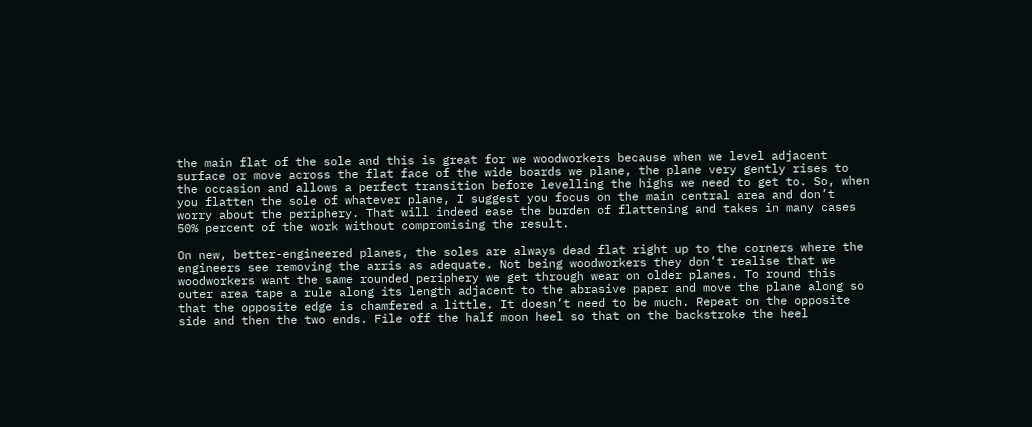the main flat of the sole and this is great for we woodworkers because when we level adjacent surface or move across the flat face of the wide boards we plane, the plane very gently rises to the occasion and allows a perfect transition before levelling the highs we need to get to. So, when you flatten the sole of whatever plane, I suggest you focus on the main central area and don’t worry about the periphery. That will indeed ease the burden of flattening and takes in many cases 50% percent of the work without compromising the result.

On new, better-engineered planes, the soles are always dead flat right up to the corners where the engineers see removing the arris as adequate. Not being woodworkers they don’t realise that we woodworkers want the same rounded periphery we get through wear on older planes. To round this outer area tape a rule along its length adjacent to the abrasive paper and move the plane along so that the opposite edge is chamfered a little. It doesn’t need to be much. Repeat on the opposite side and then the two ends. File off the half moon heel so that on the backstroke the heel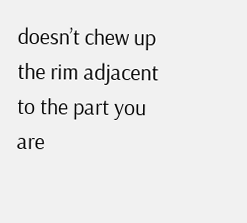doesn’t chew up the rim adjacent to the part you are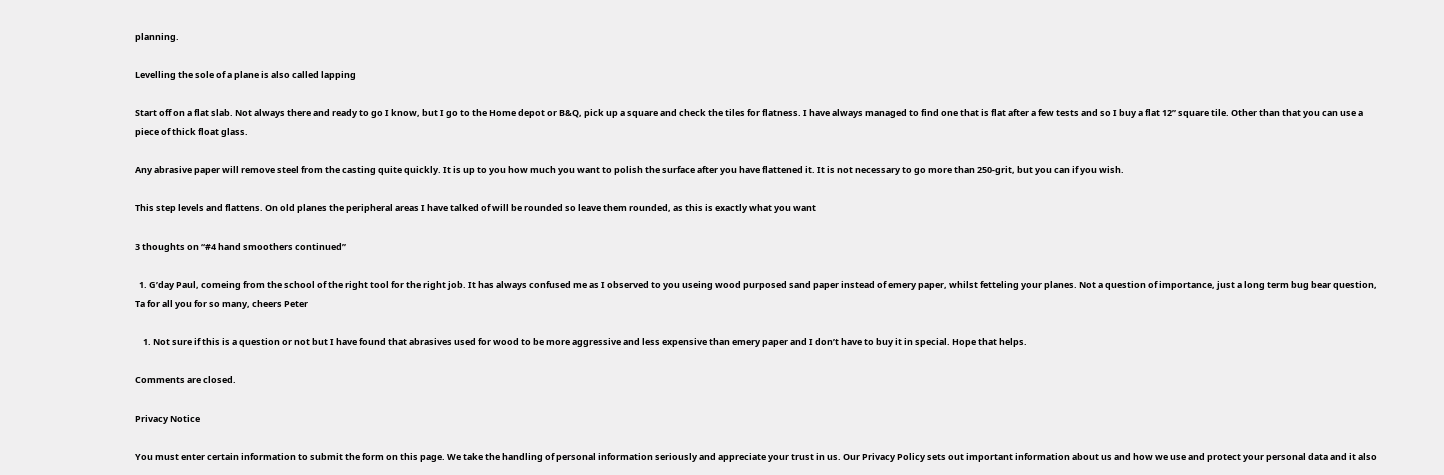planning.

Levelling the sole of a plane is also called lapping

Start off on a flat slab. Not always there and ready to go I know, but I go to the Home depot or B&Q, pick up a square and check the tiles for flatness. I have always managed to find one that is flat after a few tests and so I buy a flat 12” square tile. Other than that you can use a piece of thick float glass.

Any abrasive paper will remove steel from the casting quite quickly. It is up to you how much you want to polish the surface after you have flattened it. It is not necessary to go more than 250-grit, but you can if you wish.

This step levels and flattens. On old planes the peripheral areas I have talked of will be rounded so leave them rounded, as this is exactly what you want

3 thoughts on “#4 hand smoothers continued”

  1. G’day Paul, comeing from the school of the right tool for the right job. It has always confused me as I observed to you useing wood purposed sand paper instead of emery paper, whilst fetteling your planes. Not a question of importance, just a long term bug bear question, Ta for all you for so many, cheers Peter

    1. Not sure if this is a question or not but I have found that abrasives used for wood to be more aggressive and less expensive than emery paper and I don’t have to buy it in special. Hope that helps.

Comments are closed.

Privacy Notice

You must enter certain information to submit the form on this page. We take the handling of personal information seriously and appreciate your trust in us. Our Privacy Policy sets out important information about us and how we use and protect your personal data and it also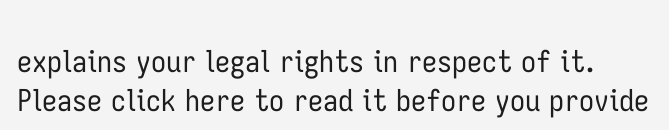explains your legal rights in respect of it. Please click here to read it before you provide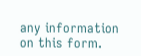any information on this form.